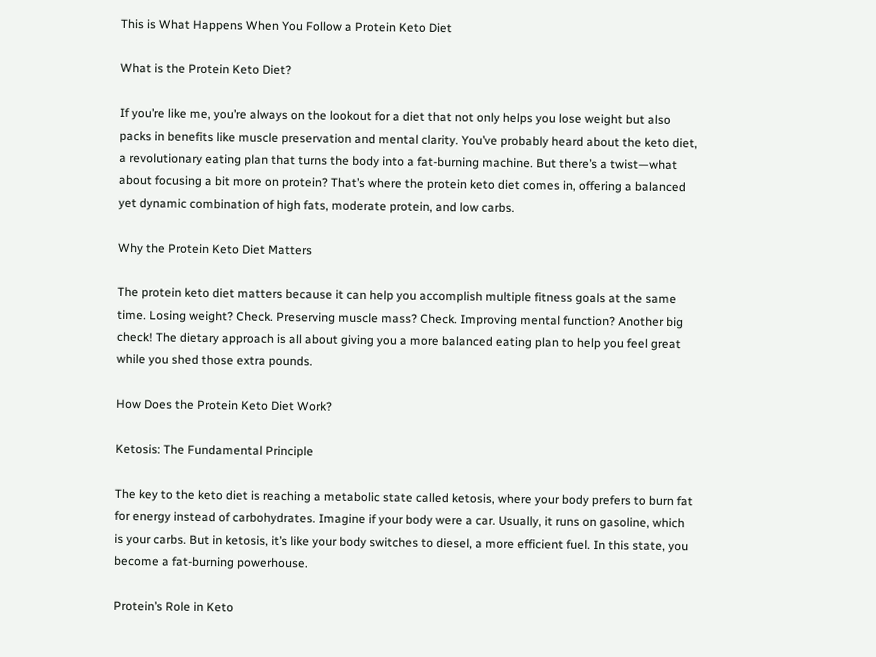This is What Happens When You Follow a Protein Keto Diet

What is the Protein Keto Diet?

If you’re like me, you’re always on the lookout for a diet that not only helps you lose weight but also packs in benefits like muscle preservation and mental clarity. You’ve probably heard about the keto diet, a revolutionary eating plan that turns the body into a fat-burning machine. But there’s a twist—what about focusing a bit more on protein? That’s where the protein keto diet comes in, offering a balanced yet dynamic combination of high fats, moderate protein, and low carbs.

Why the Protein Keto Diet Matters

The protein keto diet matters because it can help you accomplish multiple fitness goals at the same time. Losing weight? Check. Preserving muscle mass? Check. Improving mental function? Another big check! The dietary approach is all about giving you a more balanced eating plan to help you feel great while you shed those extra pounds.

How Does the Protein Keto Diet Work?

Ketosis: The Fundamental Principle

The key to the keto diet is reaching a metabolic state called ketosis, where your body prefers to burn fat for energy instead of carbohydrates. Imagine if your body were a car. Usually, it runs on gasoline, which is your carbs. But in ketosis, it’s like your body switches to diesel, a more efficient fuel. In this state, you become a fat-burning powerhouse.

Protein’s Role in Keto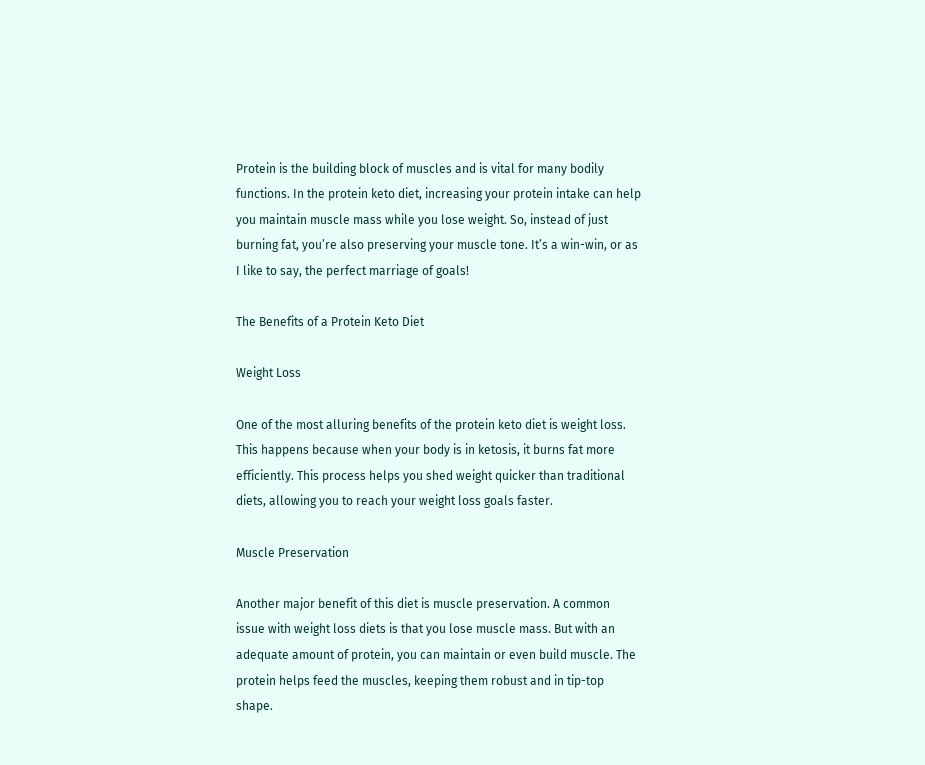Protein is the building block of muscles and is vital for many bodily functions. In the protein keto diet, increasing your protein intake can help you maintain muscle mass while you lose weight. So, instead of just burning fat, you’re also preserving your muscle tone. It’s a win-win, or as I like to say, the perfect marriage of goals!

The Benefits of a Protein Keto Diet

Weight Loss

One of the most alluring benefits of the protein keto diet is weight loss. This happens because when your body is in ketosis, it burns fat more efficiently. This process helps you shed weight quicker than traditional diets, allowing you to reach your weight loss goals faster.

Muscle Preservation

Another major benefit of this diet is muscle preservation. A common issue with weight loss diets is that you lose muscle mass. But with an adequate amount of protein, you can maintain or even build muscle. The protein helps feed the muscles, keeping them robust and in tip-top shape.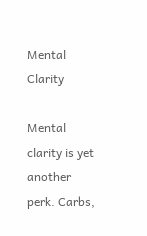Mental Clarity

Mental clarity is yet another perk. Carbs,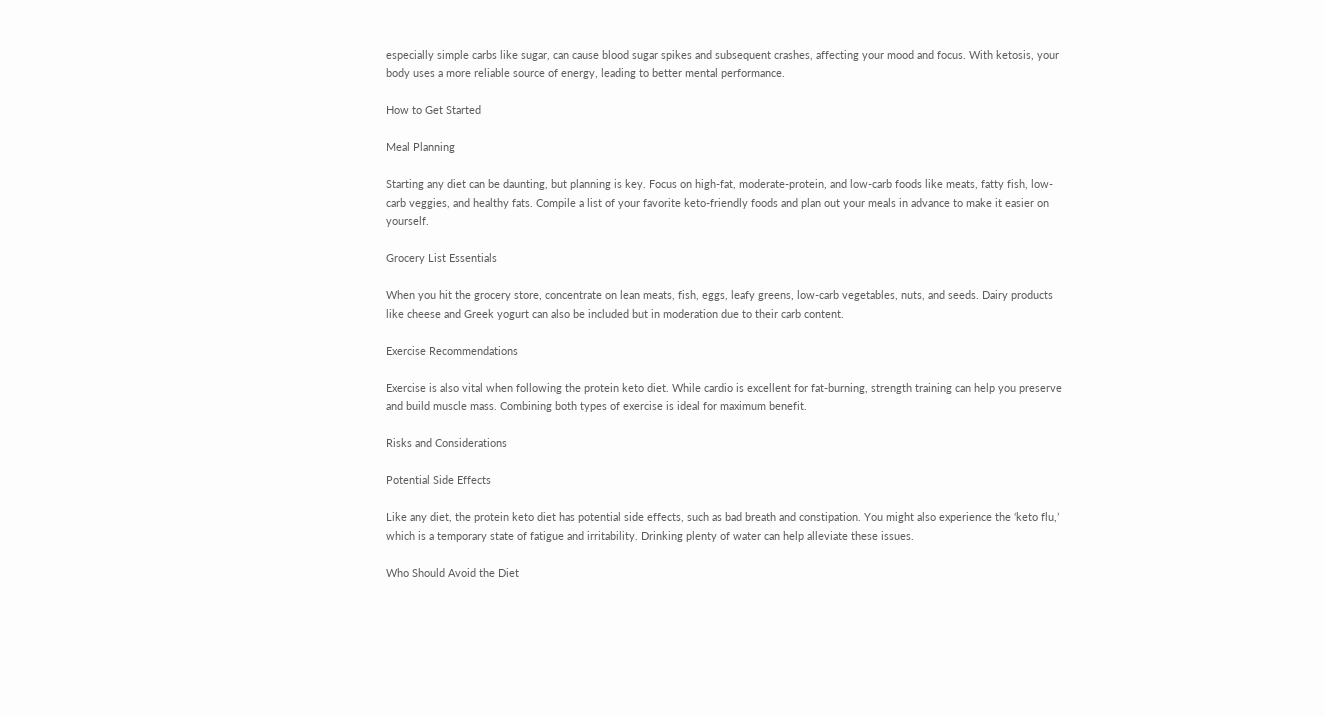especially simple carbs like sugar, can cause blood sugar spikes and subsequent crashes, affecting your mood and focus. With ketosis, your body uses a more reliable source of energy, leading to better mental performance.

How to Get Started

Meal Planning

Starting any diet can be daunting, but planning is key. Focus on high-fat, moderate-protein, and low-carb foods like meats, fatty fish, low-carb veggies, and healthy fats. Compile a list of your favorite keto-friendly foods and plan out your meals in advance to make it easier on yourself.

Grocery List Essentials

When you hit the grocery store, concentrate on lean meats, fish, eggs, leafy greens, low-carb vegetables, nuts, and seeds. Dairy products like cheese and Greek yogurt can also be included but in moderation due to their carb content.

Exercise Recommendations

Exercise is also vital when following the protein keto diet. While cardio is excellent for fat-burning, strength training can help you preserve and build muscle mass. Combining both types of exercise is ideal for maximum benefit.

Risks and Considerations

Potential Side Effects

Like any diet, the protein keto diet has potential side effects, such as bad breath and constipation. You might also experience the ‘keto flu,’ which is a temporary state of fatigue and irritability. Drinking plenty of water can help alleviate these issues.

Who Should Avoid the Diet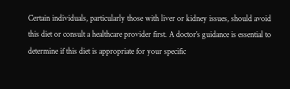Certain individuals, particularly those with liver or kidney issues, should avoid this diet or consult a healthcare provider first. A doctor’s guidance is essential to determine if this diet is appropriate for your specific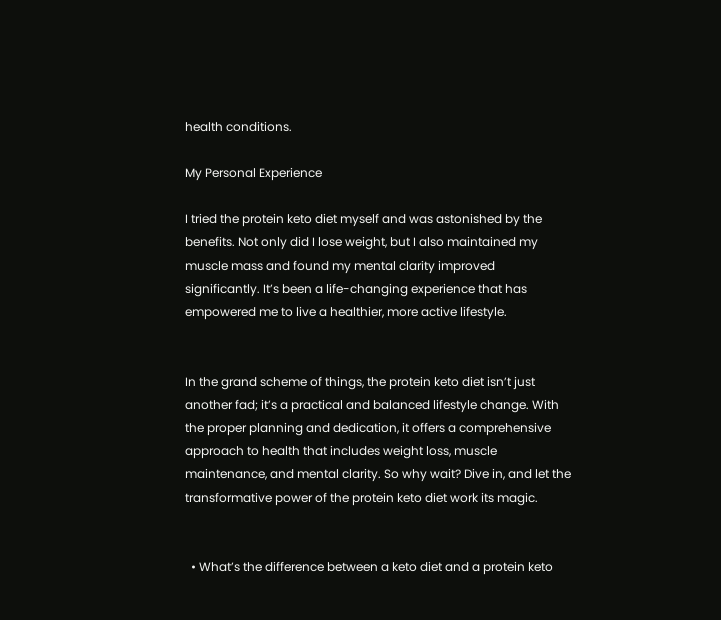health conditions.

My Personal Experience

I tried the protein keto diet myself and was astonished by the benefits. Not only did I lose weight, but I also maintained my muscle mass and found my mental clarity improved significantly. It’s been a life-changing experience that has empowered me to live a healthier, more active lifestyle.


In the grand scheme of things, the protein keto diet isn’t just another fad; it’s a practical and balanced lifestyle change. With the proper planning and dedication, it offers a comprehensive approach to health that includes weight loss, muscle maintenance, and mental clarity. So why wait? Dive in, and let the transformative power of the protein keto diet work its magic.


  • What’s the difference between a keto diet and a protein keto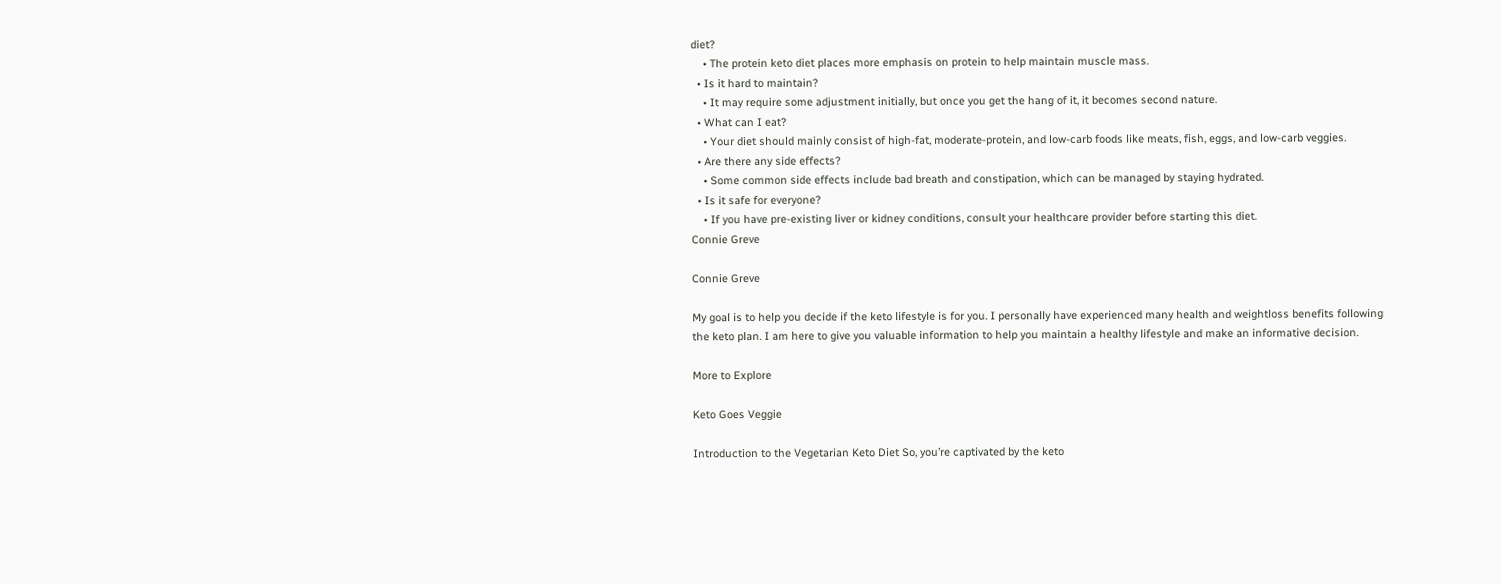diet?
    • The protein keto diet places more emphasis on protein to help maintain muscle mass.
  • Is it hard to maintain?
    • It may require some adjustment initially, but once you get the hang of it, it becomes second nature.
  • What can I eat?
    • Your diet should mainly consist of high-fat, moderate-protein, and low-carb foods like meats, fish, eggs, and low-carb veggies.
  • Are there any side effects?
    • Some common side effects include bad breath and constipation, which can be managed by staying hydrated.
  • Is it safe for everyone?
    • If you have pre-existing liver or kidney conditions, consult your healthcare provider before starting this diet.
Connie Greve

Connie Greve

My goal is to help you decide if the keto lifestyle is for you. I personally have experienced many health and weightloss benefits following the keto plan. I am here to give you valuable information to help you maintain a healthy lifestyle and make an informative decision.

More to Explore

Keto Goes Veggie

Introduction to the Vegetarian Keto Diet So, you’re captivated by the keto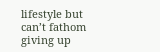lifestyle but can’t fathom giving up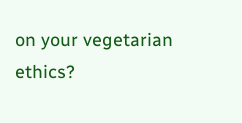on your vegetarian ethics?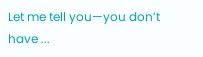Let me tell you—you don’t have ...